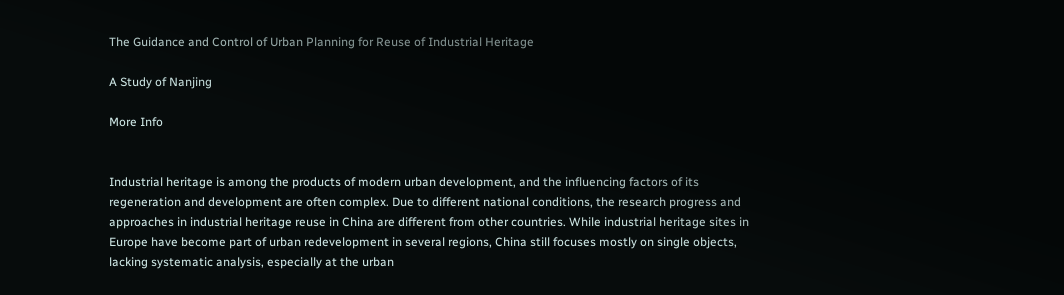The Guidance and Control of Urban Planning for Reuse of Industrial Heritage

A Study of Nanjing

More Info


Industrial heritage is among the products of modern urban development, and the influencing factors of its regeneration and development are often complex. Due to different national conditions, the research progress and approaches in industrial heritage reuse in China are different from other countries. While industrial heritage sites in Europe have become part of urban redevelopment in several regions, China still focuses mostly on single objects, lacking systematic analysis, especially at the urban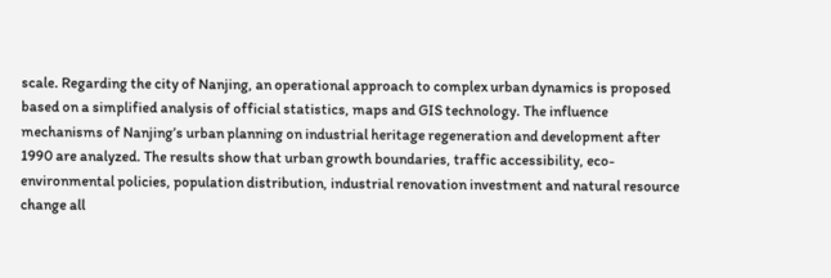scale. Regarding the city of Nanjing, an operational approach to complex urban dynamics is proposed based on a simplified analysis of official statistics, maps and GIS technology. The influence mechanisms of Nanjing’s urban planning on industrial heritage regeneration and development after 1990 are analyzed. The results show that urban growth boundaries, traffic accessibility, eco-environmental policies, population distribution, industrial renovation investment and natural resource change all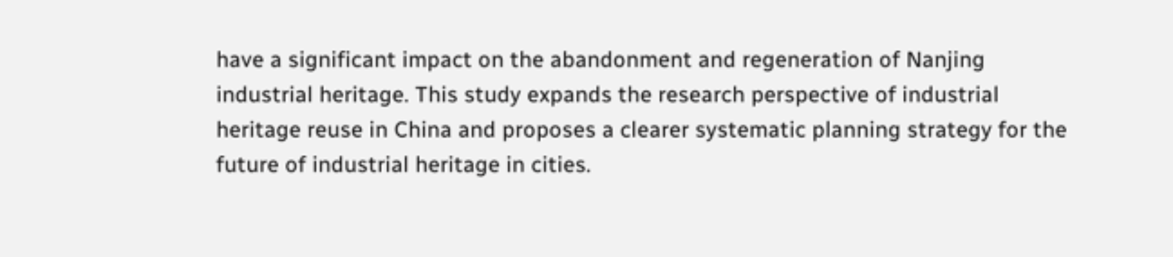have a significant impact on the abandonment and regeneration of Nanjing industrial heritage. This study expands the research perspective of industrial heritage reuse in China and proposes a clearer systematic planning strategy for the future of industrial heritage in cities.